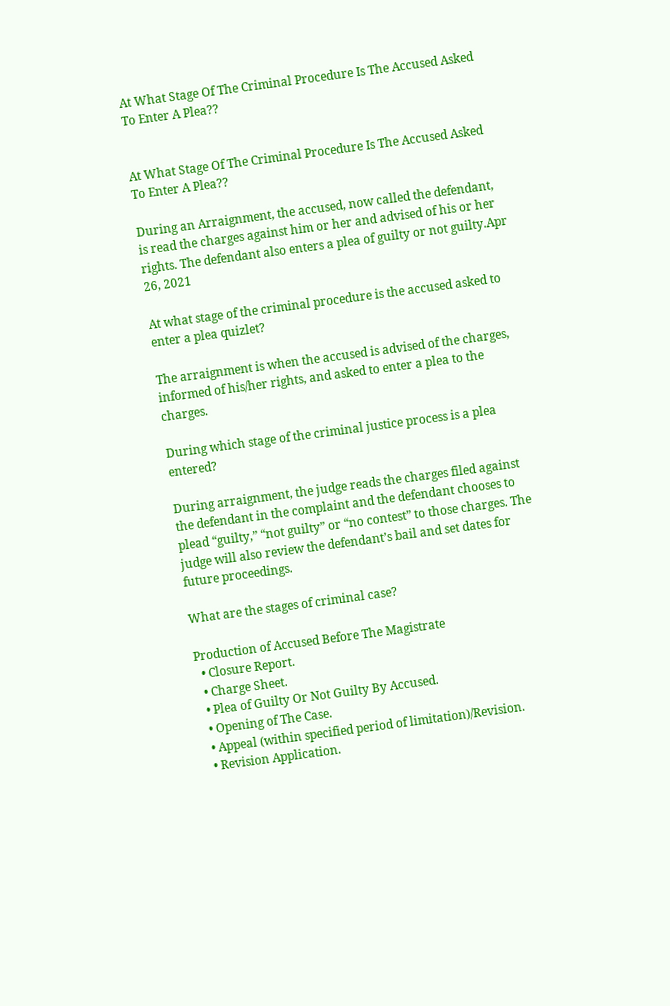At What Stage Of The Criminal Procedure Is The Accused Asked To Enter A Plea??


At What Stage Of The Criminal Procedure Is The Accused Asked To Enter A Plea??

During an Arraignment, the accused, now called the defendant, is read the charges against him or her and advised of his or her rights. The defendant also enters a plea of guilty or not guilty.Apr 26, 2021

At what stage of the criminal procedure is the accused asked to enter a plea quizlet?

The arraignment is when the accused is advised of the charges, informed of his/her rights, and asked to enter a plea to the charges.

During which stage of the criminal justice process is a plea entered?

During arraignment, the judge reads the charges filed against the defendant in the complaint and the defendant chooses to plead “guilty,” “not guilty” or “no contest” to those charges. The judge will also review the defendant’s bail and set dates for future proceedings.

What are the stages of criminal case?

Production of Accused Before The Magistrate
  • Closure Report.
  • Charge Sheet.
  • Plea of Guilty Or Not Guilty By Accused.
  • Opening of The Case.
  • Appeal (within specified period of limitation)/Revision.
  • Revision Application.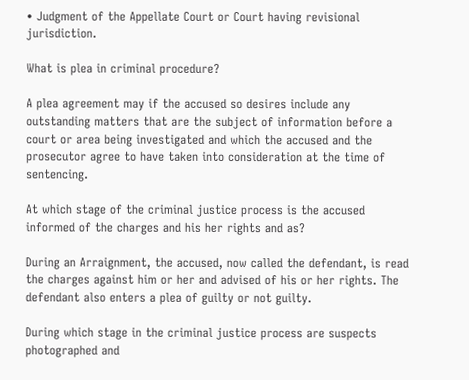• Judgment of the Appellate Court or Court having revisional jurisdiction.

What is plea in criminal procedure?

A plea agreement may if the accused so desires include any outstanding matters that are the subject of information before a court or area being investigated and which the accused and the prosecutor agree to have taken into consideration at the time of sentencing.

At which stage of the criminal justice process is the accused informed of the charges and his her rights and as?

During an Arraignment, the accused, now called the defendant, is read the charges against him or her and advised of his or her rights. The defendant also enters a plea of guilty or not guilty.

During which stage in the criminal justice process are suspects photographed and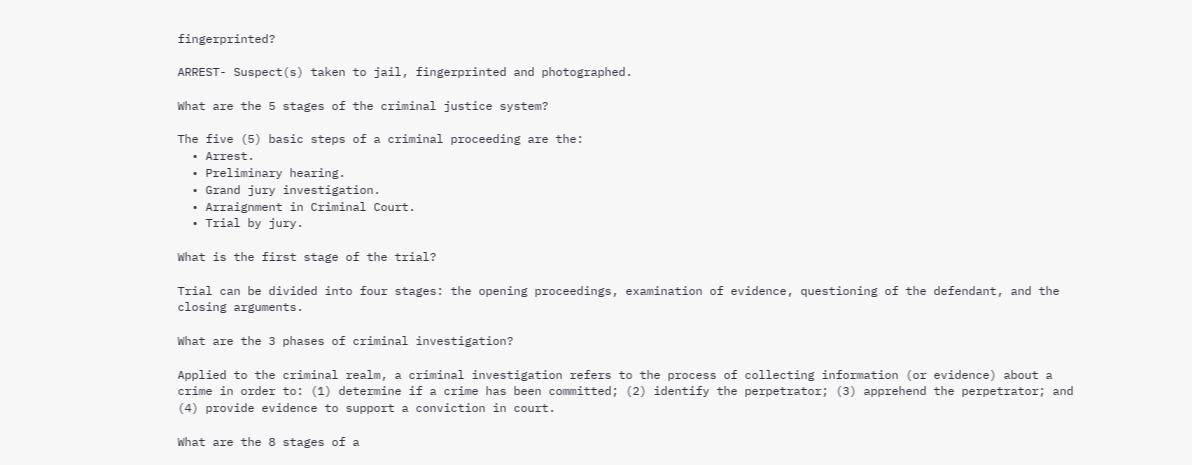fingerprinted?

ARREST- Suspect(s) taken to jail, fingerprinted and photographed.

What are the 5 stages of the criminal justice system?

The five (5) basic steps of a criminal proceeding are the:
  • Arrest.
  • Preliminary hearing.
  • Grand jury investigation.
  • Arraignment in Criminal Court.
  • Trial by jury.

What is the first stage of the trial?

Trial can be divided into four stages: the opening proceedings, examination of evidence, questioning of the defendant, and the closing arguments.

What are the 3 phases of criminal investigation?

Applied to the criminal realm, a criminal investigation refers to the process of collecting information (or evidence) about a crime in order to: (1) determine if a crime has been committed; (2) identify the perpetrator; (3) apprehend the perpetrator; and (4) provide evidence to support a conviction in court.

What are the 8 stages of a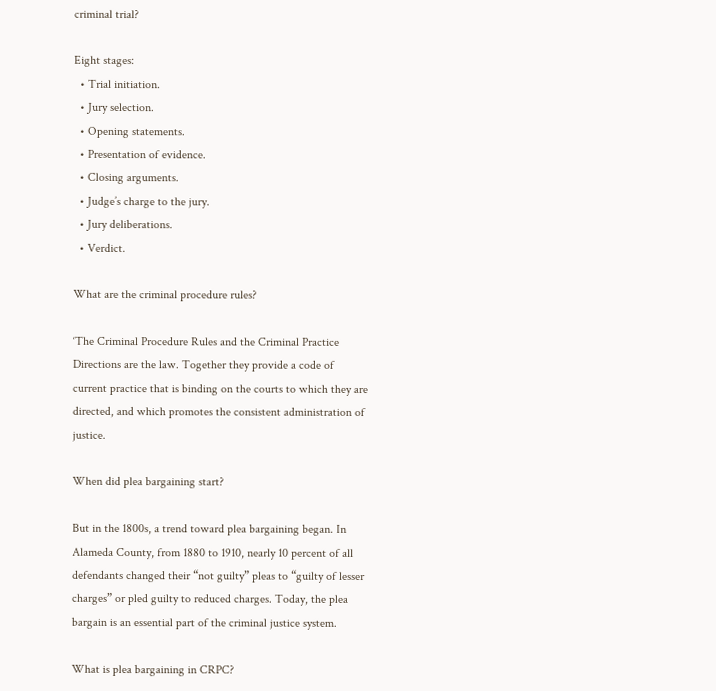criminal trial?

Eight stages:
  • Trial initiation.
  • Jury selection.
  • Opening statements.
  • Presentation of evidence.
  • Closing arguments.
  • Judge’s charge to the jury.
  • Jury deliberations.
  • Verdict.

What are the criminal procedure rules?

‘The Criminal Procedure Rules and the Criminal Practice Directions are the law. Together they provide a code of current practice that is binding on the courts to which they are directed, and which promotes the consistent administration of justice.

When did plea bargaining start?

But in the 1800s, a trend toward plea bargaining began. In Alameda County, from 1880 to 1910, nearly 10 percent of all defendants changed their “not guilty” pleas to “guilty of lesser charges” or pled guilty to reduced charges. Today, the plea bargain is an essential part of the criminal justice system.

What is plea bargaining in CRPC?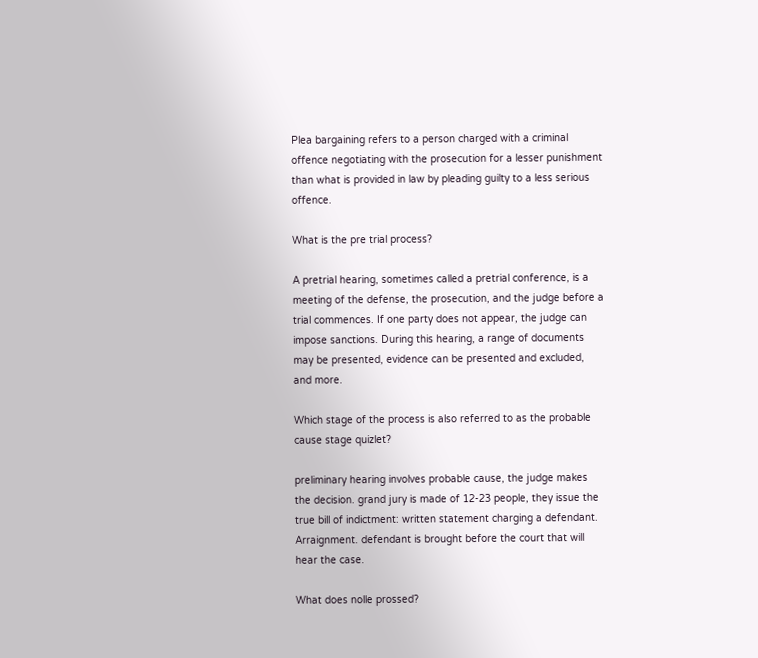Plea bargaining refers to a person charged with a criminal offence negotiating with the prosecution for a lesser punishment than what is provided in law by pleading guilty to a less serious offence.

What is the pre trial process?

A pretrial hearing, sometimes called a pretrial conference, is a meeting of the defense, the prosecution, and the judge before a trial commences. If one party does not appear, the judge can impose sanctions. During this hearing, a range of documents may be presented, evidence can be presented and excluded, and more.

Which stage of the process is also referred to as the probable cause stage quizlet?

preliminary hearing involves probable cause, the judge makes the decision. grand jury is made of 12-23 people, they issue the true bill of indictment: written statement charging a defendant. Arraignment. defendant is brought before the court that will hear the case.

What does nolle prossed?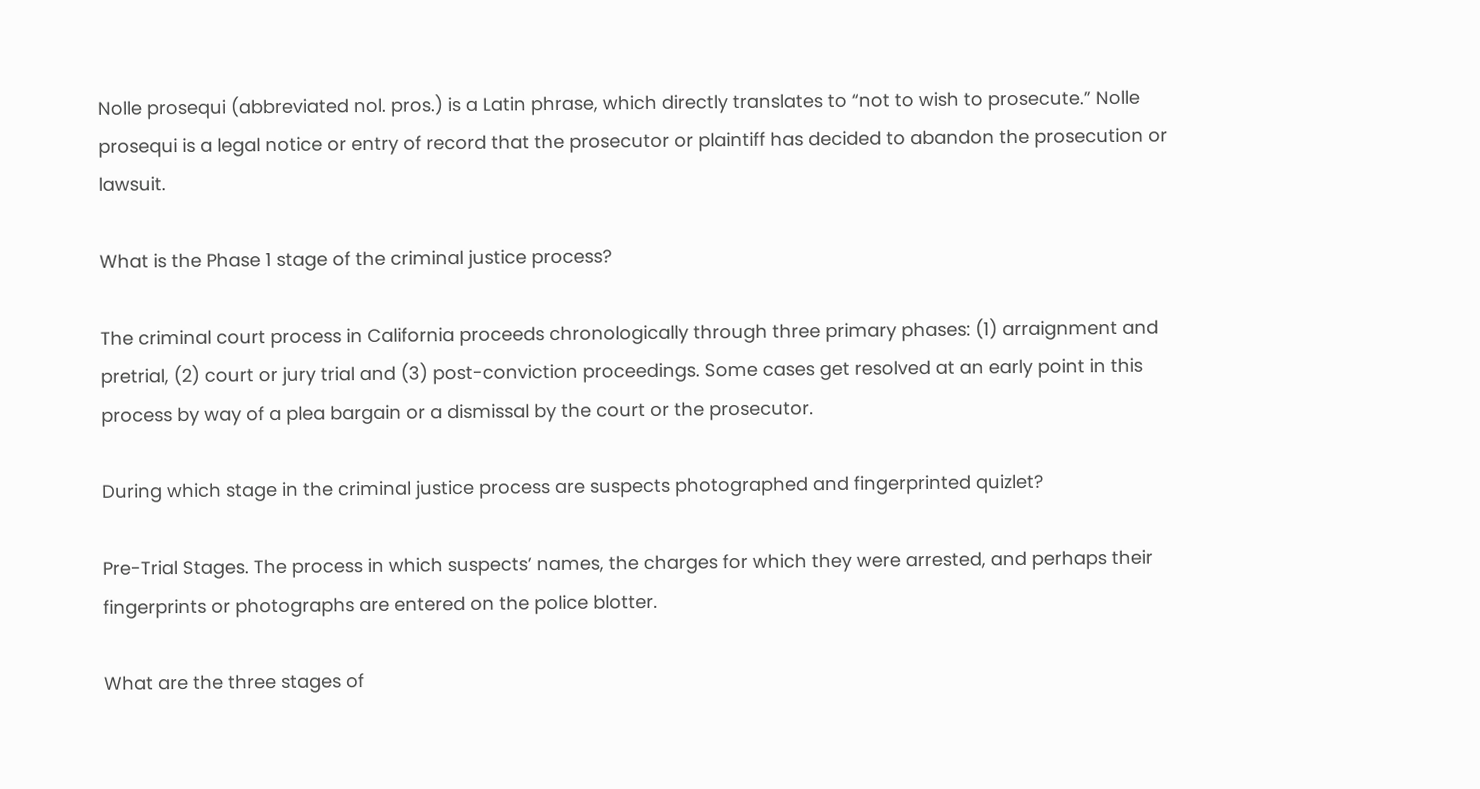Nolle prosequi (abbreviated nol. pros.) is a Latin phrase, which directly translates to “not to wish to prosecute.” Nolle prosequi is a legal notice or entry of record that the prosecutor or plaintiff has decided to abandon the prosecution or lawsuit.

What is the Phase 1 stage of the criminal justice process?

The criminal court process in California proceeds chronologically through three primary phases: (1) arraignment and pretrial, (2) court or jury trial and (3) post-conviction proceedings. Some cases get resolved at an early point in this process by way of a plea bargain or a dismissal by the court or the prosecutor.

During which stage in the criminal justice process are suspects photographed and fingerprinted quizlet?

Pre-Trial Stages. The process in which suspects’ names, the charges for which they were arrested, and perhaps their fingerprints or photographs are entered on the police blotter.

What are the three stages of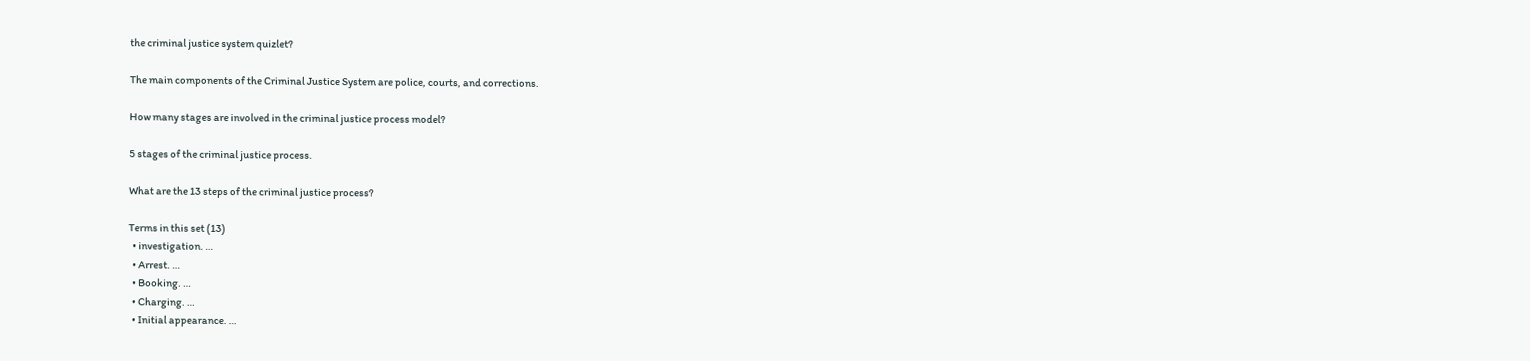the criminal justice system quizlet?

The main components of the Criminal Justice System are police, courts, and corrections.

How many stages are involved in the criminal justice process model?

5 stages of the criminal justice process.

What are the 13 steps of the criminal justice process?

Terms in this set (13)
  • investigation. …
  • Arrest. …
  • Booking. …
  • Charging. …
  • Initial appearance. …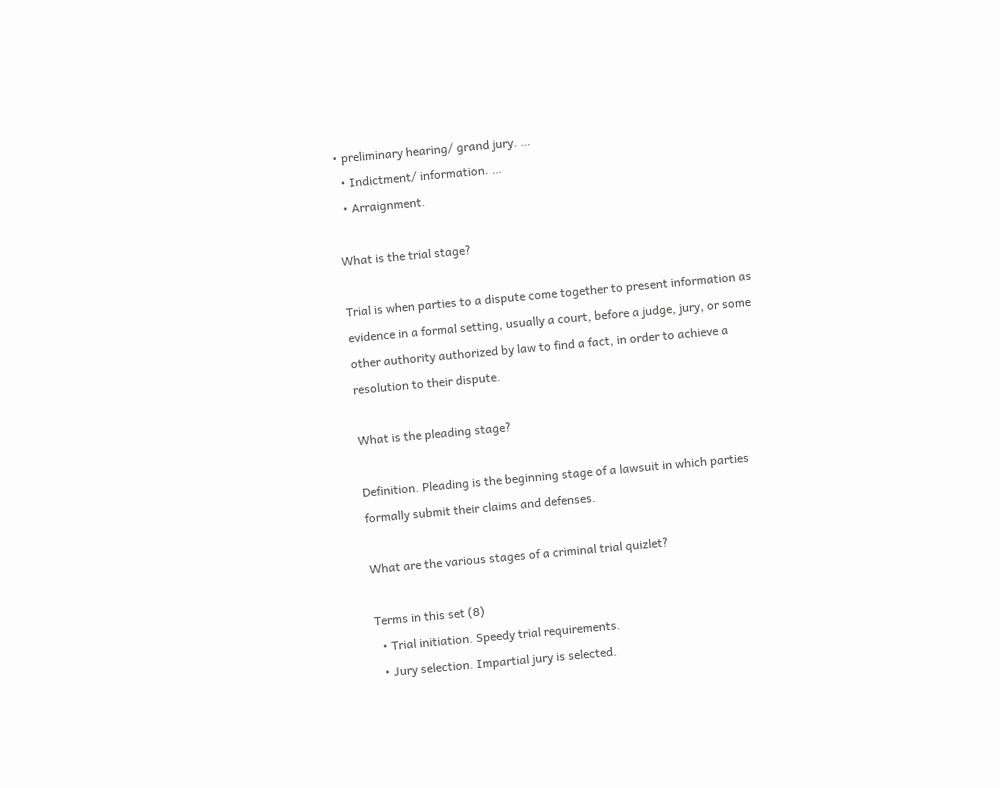• preliminary hearing/ grand jury. …
  • Indictment/ information. …
  • Arraignment.

What is the trial stage?

Trial is when parties to a dispute come together to present information as evidence in a formal setting, usually a court, before a judge, jury, or some other authority authorized by law to find a fact, in order to achieve a resolution to their dispute.

What is the pleading stage?

Definition. Pleading is the beginning stage of a lawsuit in which parties formally submit their claims and defenses.

What are the various stages of a criminal trial quizlet?

Terms in this set (8)
  • Trial initiation. Speedy trial requirements.
  • Jury selection. Impartial jury is selected.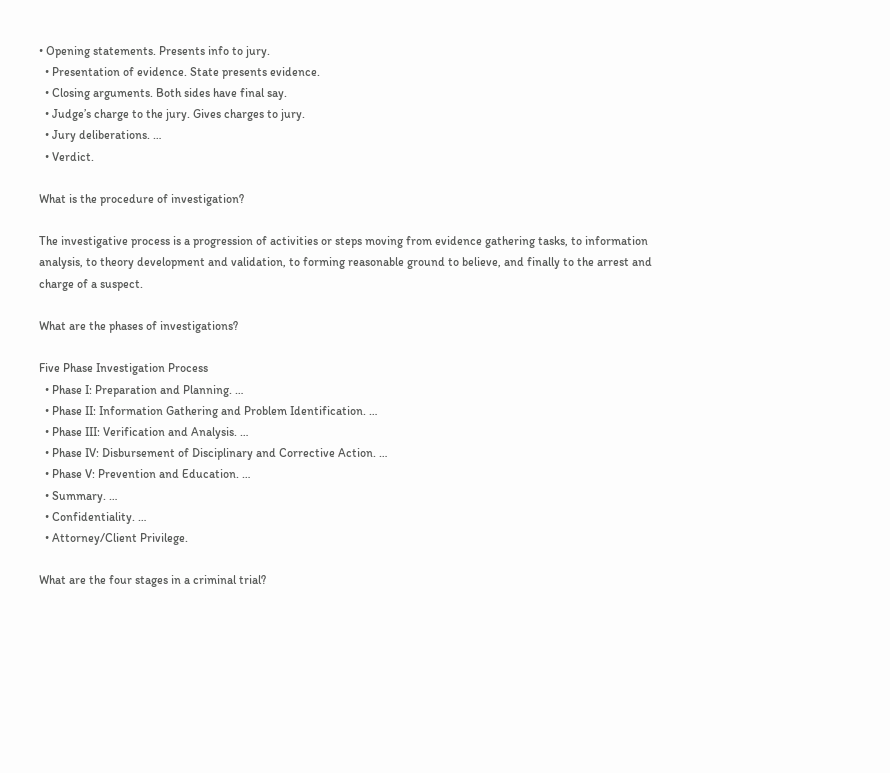• Opening statements. Presents info to jury.
  • Presentation of evidence. State presents evidence.
  • Closing arguments. Both sides have final say.
  • Judge’s charge to the jury. Gives charges to jury.
  • Jury deliberations. …
  • Verdict.

What is the procedure of investigation?

The investigative process is a progression of activities or steps moving from evidence gathering tasks, to information analysis, to theory development and validation, to forming reasonable ground to believe, and finally to the arrest and charge of a suspect.

What are the phases of investigations?

Five Phase Investigation Process
  • Phase I: Preparation and Planning. …
  • Phase II: Information Gathering and Problem Identification. …
  • Phase III: Verification and Analysis. …
  • Phase IV: Disbursement of Disciplinary and Corrective Action. …
  • Phase V: Prevention and Education. …
  • Summary. …
  • Confidentiality. …
  • Attorney/Client Privilege.

What are the four stages in a criminal trial?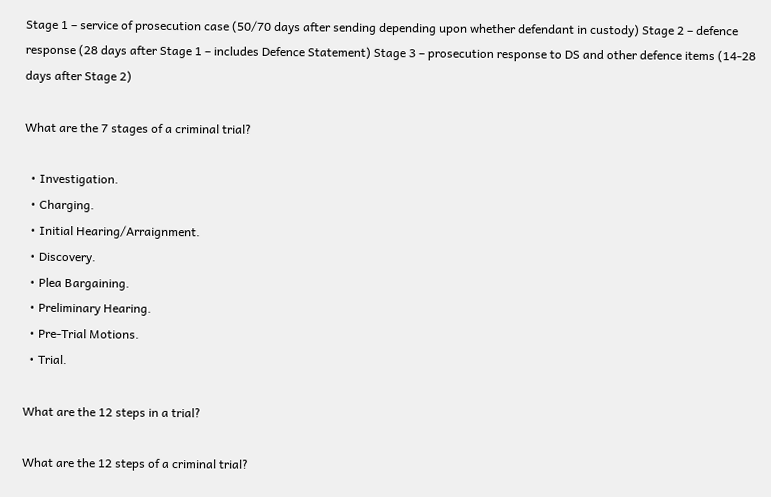Stage 1 – service of prosecution case (50/70 days after sending depending upon whether defendant in custody) Stage 2 – defence response (28 days after Stage 1 – includes Defence Statement) Stage 3 – prosecution response to DS and other defence items (14-28 days after Stage 2)

What are the 7 stages of a criminal trial?

  • Investigation.
  • Charging.
  • Initial Hearing/Arraignment.
  • Discovery.
  • Plea Bargaining.
  • Preliminary Hearing.
  • Pre-Trial Motions.
  • Trial.

What are the 12 steps in a trial?

What are the 12 steps of a criminal trial?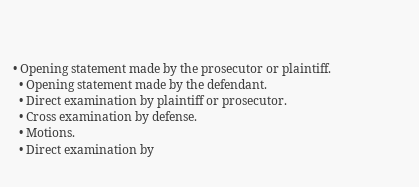• Opening statement made by the prosecutor or plaintiff.
  • Opening statement made by the defendant.
  • Direct examination by plaintiff or prosecutor.
  • Cross examination by defense.
  • Motions.
  • Direct examination by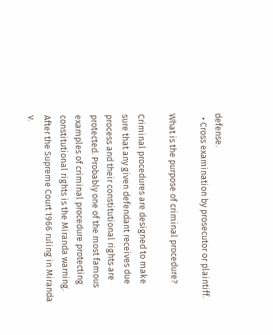defense.
  • Cross examination by prosecutor or plaintiff.

What is the purpose of criminal procedure?

Criminal procedures are designed to make sure that any given defendant receives due process and their constitutional rights are protected. Probably one of the most famous examples of criminal procedure protecting constitutional rights is the Miranda warning. After the Supreme Court 1966 ruling in Miranda v.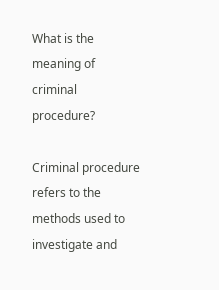What is the meaning of criminal procedure?

Criminal procedure refers to the methods used to investigate and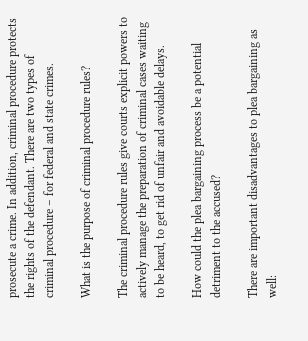prosecute a crime. In addition, criminal procedure protects the rights of the defendant. There are two types of criminal procedure – for federal and state crimes.

What is the purpose of criminal procedure rules?

The criminal procedure rules give courts explicit powers to actively manage the preparation of criminal cases waiting to be heard, to get rid of unfair and avoidable delays.

How could the plea bargaining process be a potential detriment to the accused?

There are important disadvantages to plea bargaining as well: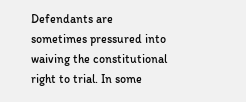Defendants are sometimes pressured into waiving the constitutional right to trial. In some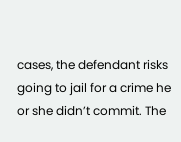cases, the defendant risks going to jail for a crime he or she didn’t commit. The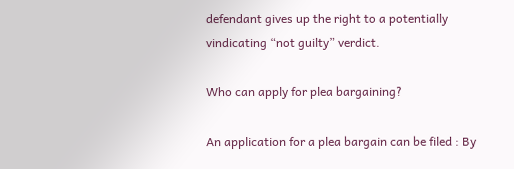defendant gives up the right to a potentially vindicating “not guilty” verdict.

Who can apply for plea bargaining?

An application for a plea bargain can be filed : By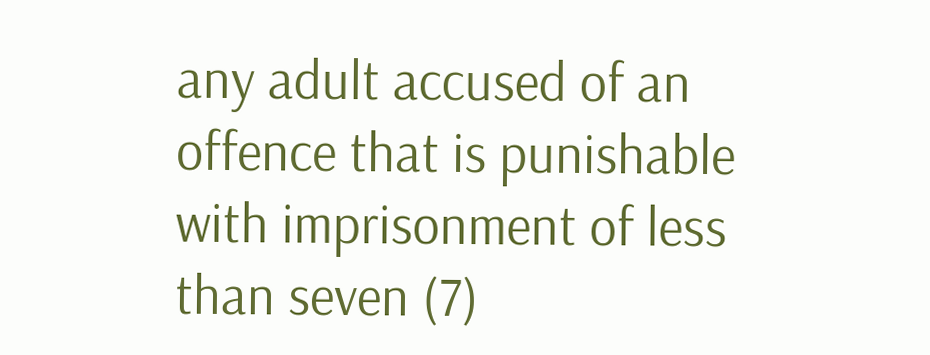any adult accused of an offence that is punishable with imprisonment of less than seven (7)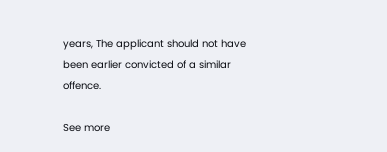years, The applicant should not have been earlier convicted of a similar offence.

See more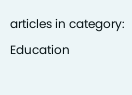articles in category: Education